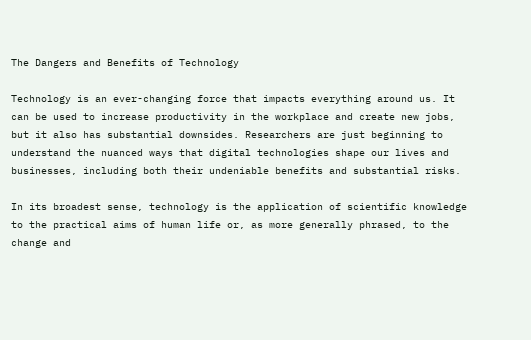The Dangers and Benefits of Technology

Technology is an ever-changing force that impacts everything around us. It can be used to increase productivity in the workplace and create new jobs, but it also has substantial downsides. Researchers are just beginning to understand the nuanced ways that digital technologies shape our lives and businesses, including both their undeniable benefits and substantial risks.

In its broadest sense, technology is the application of scientific knowledge to the practical aims of human life or, as more generally phrased, to the change and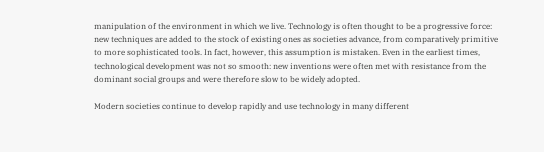manipulation of the environment in which we live. Technology is often thought to be a progressive force: new techniques are added to the stock of existing ones as societies advance, from comparatively primitive to more sophisticated tools. In fact, however, this assumption is mistaken. Even in the earliest times, technological development was not so smooth: new inventions were often met with resistance from the dominant social groups and were therefore slow to be widely adopted.

Modern societies continue to develop rapidly and use technology in many different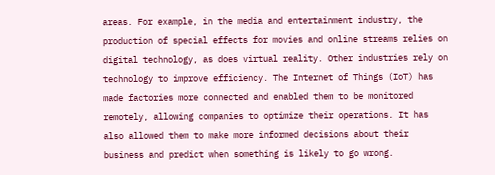areas. For example, in the media and entertainment industry, the production of special effects for movies and online streams relies on digital technology, as does virtual reality. Other industries rely on technology to improve efficiency. The Internet of Things (IoT) has made factories more connected and enabled them to be monitored remotely, allowing companies to optimize their operations. It has also allowed them to make more informed decisions about their business and predict when something is likely to go wrong.